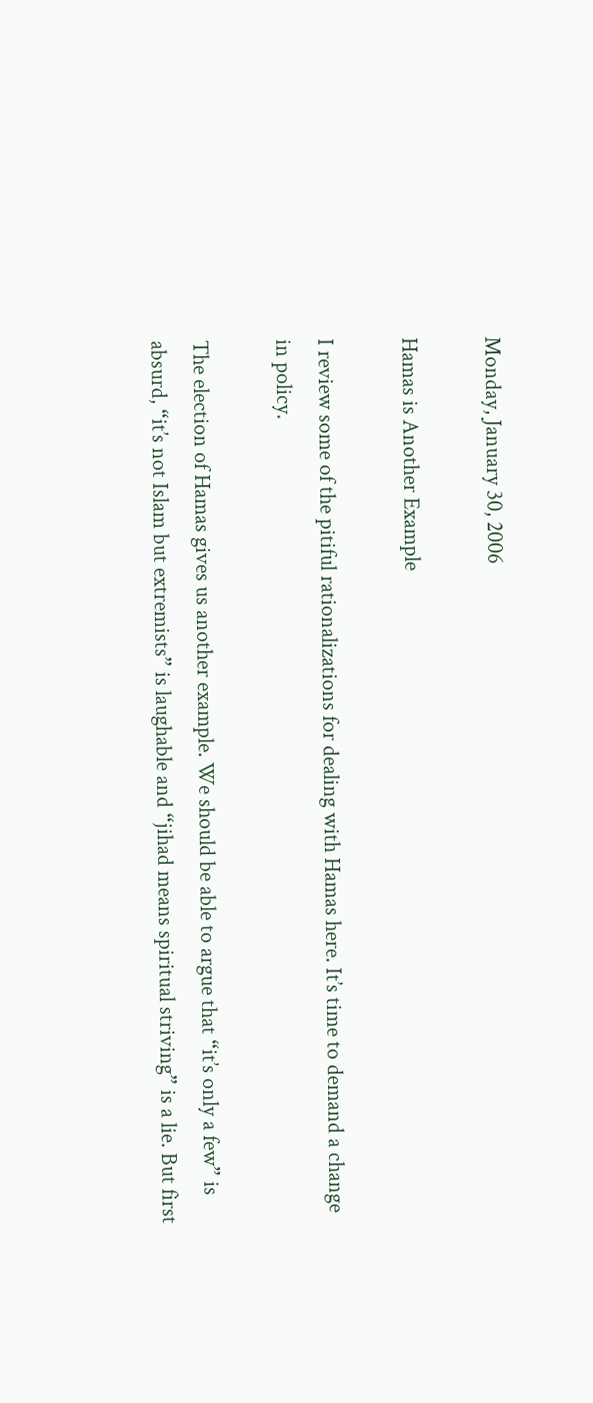Monday, January 30, 2006

Hamas is Another Example

I review some of the pitiful rationalizations for dealing with Hamas here. It’s time to demand a change in policy.

The election of Hamas gives us another example. We should be able to argue that “it’s only a few” is absurd, “it’s not Islam but extremists” is laughable and “jihad means spiritual striving” is a lie. But first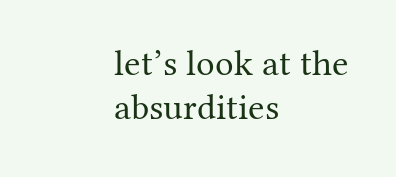let’s look at the absurdities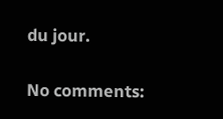du jour.

No comments: